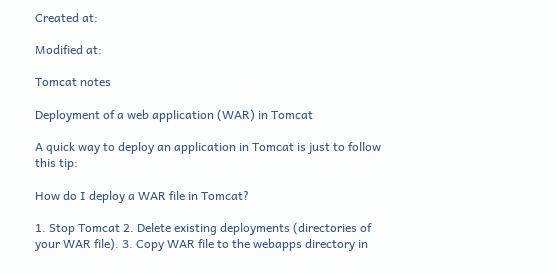Created at:

Modified at:

Tomcat notes

Deployment of a web application (WAR) in Tomcat

A quick way to deploy an application in Tomcat is just to follow this tip:

How do I deploy a WAR file in Tomcat?

1. Stop Tomcat 2. Delete existing deployments (directories of your WAR file). 3. Copy WAR file to the webapps directory in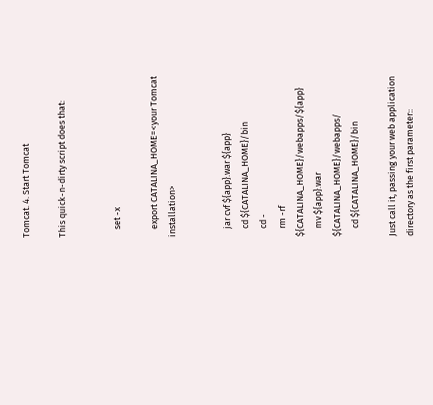Tomcat. 4. Start Tomcat

This quick-n-dirty script does that:


    set -x

    export CATALINA_HOME=<your Tomcat installation>


    jar cvf ${app}.war ${app}
    cd ${CATALINA_HOME}/bin
    cd -
    rm -rf ${CATALINA_HOME}/webapps/${app}
    mv ${app}.war ${CATALINA_HOME}/webapps/
    cd ${CATALINA_HOME}/bin

Just call it, passing your web application directory as the first parameter::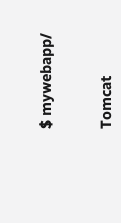$ mywebapp/


Tomcat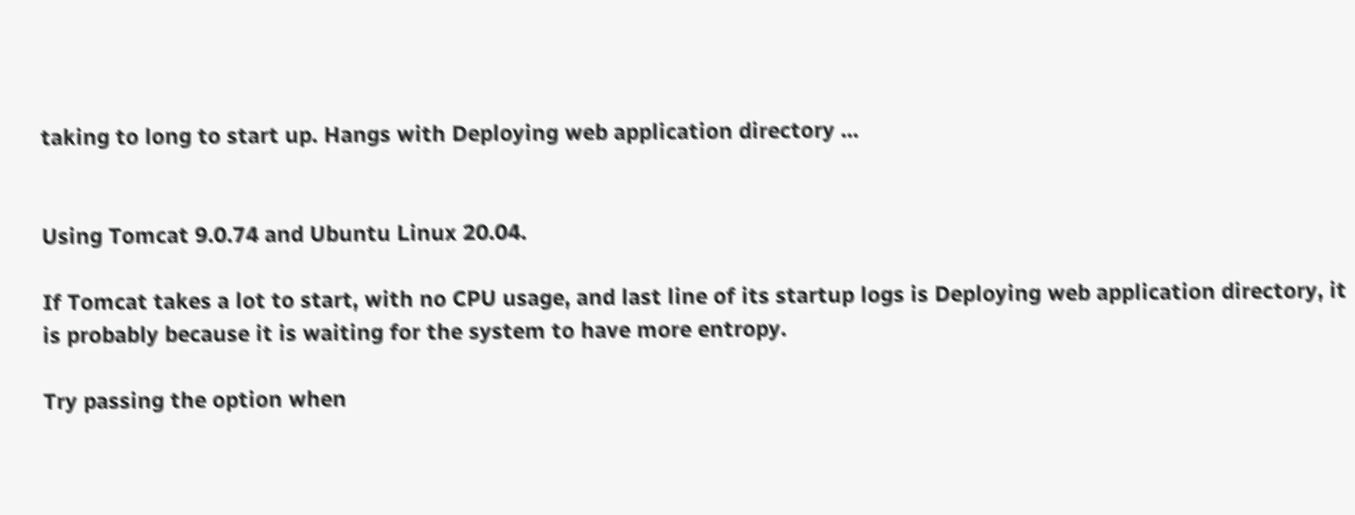taking to long to start up. Hangs with Deploying web application directory ...


Using Tomcat 9.0.74 and Ubuntu Linux 20.04.

If Tomcat takes a lot to start, with no CPU usage, and last line of its startup logs is Deploying web application directory, it is probably because it is waiting for the system to have more entropy.

Try passing the option when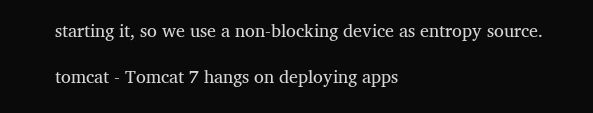starting it, so we use a non-blocking device as entropy source.

tomcat - Tomcat 7 hangs on deploying apps